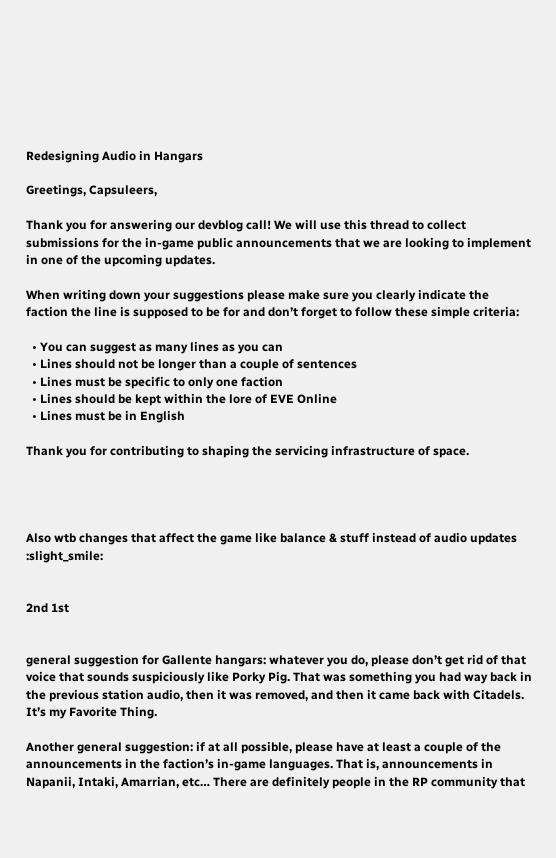Redesigning Audio in Hangars

Greetings, Capsuleers,

Thank you for answering our devblog call! We will use this thread to collect submissions for the in-game public announcements that we are looking to implement in one of the upcoming updates.

When writing down your suggestions please make sure you clearly indicate the faction the line is supposed to be for and don’t forget to follow these simple criteria:

  • You can suggest as many lines as you can
  • Lines should not be longer than a couple of sentences
  • Lines must be specific to only one faction
  • Lines should be kept within the lore of EVE Online
  • Lines must be in English

Thank you for contributing to shaping the servicing infrastructure of space.




Also wtb changes that affect the game like balance & stuff instead of audio updates :slight_smile:


2nd 1st


general suggestion for Gallente hangars: whatever you do, please don’t get rid of that voice that sounds suspiciously like Porky Pig. That was something you had way back in the previous station audio, then it was removed, and then it came back with Citadels. It’s my Favorite Thing.

Another general suggestion: if at all possible, please have at least a couple of the announcements in the faction’s in-game languages. That is, announcements in Napanii, Intaki, Amarrian, etc… There are definitely people in the RP community that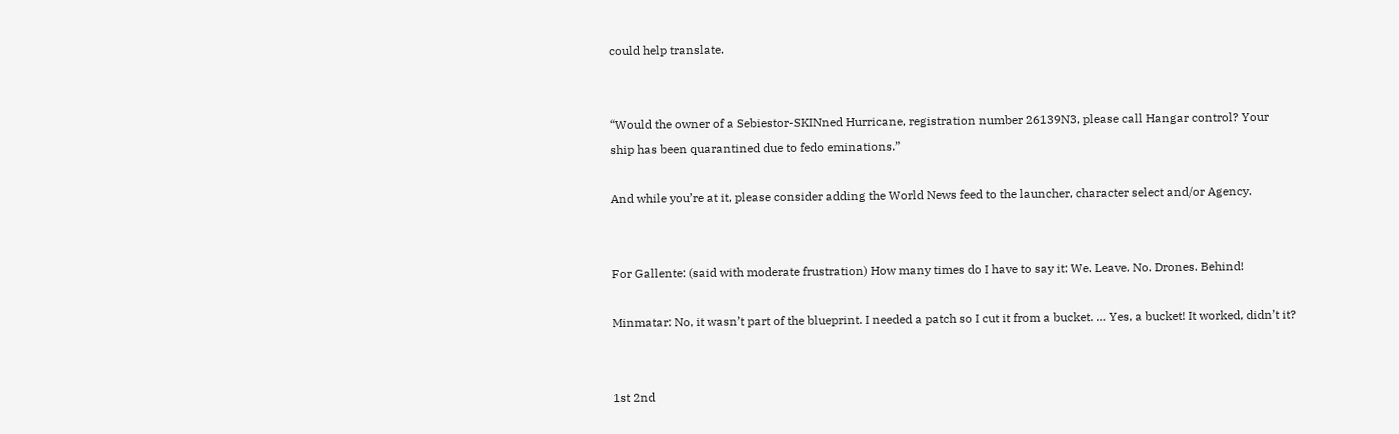could help translate.


“Would the owner of a Sebiestor-SKINned Hurricane, registration number 26139N3, please call Hangar control? Your ship has been quarantined due to fedo eminations.”

And while you’re at it, please consider adding the World News feed to the launcher, character select and/or Agency.


For Gallente: (said with moderate frustration) How many times do I have to say it: We. Leave. No. Drones. Behind!

Minmatar: No, it wasn’t part of the blueprint. I needed a patch so I cut it from a bucket. … Yes, a bucket! It worked, didn’t it?


1st 2nd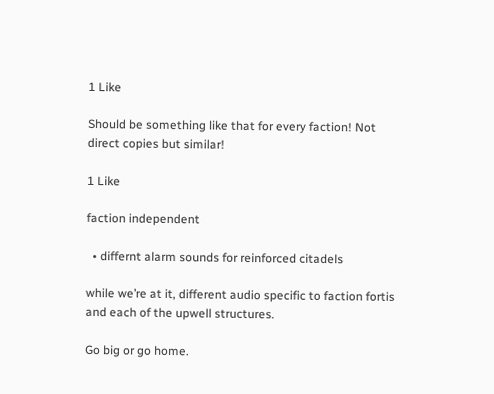1 Like

Should be something like that for every faction! Not direct copies but similar!

1 Like

faction independent

  • differnt alarm sounds for reinforced citadels

while we’re at it, different audio specific to faction fortis and each of the upwell structures.

Go big or go home.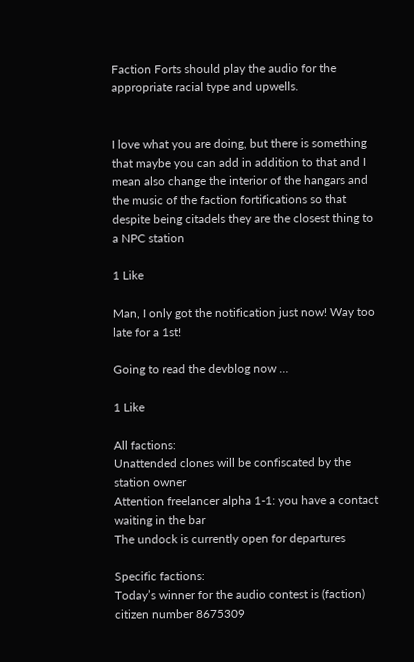Faction Forts should play the audio for the appropriate racial type and upwells.


I love what you are doing, but there is something that maybe you can add in addition to that and I mean also change the interior of the hangars and the music of the faction fortifications so that despite being citadels they are the closest thing to a NPC station

1 Like

Man, I only got the notification just now! Way too late for a 1st!

Going to read the devblog now …

1 Like

All factions:
Unattended clones will be confiscated by the station owner
Attention freelancer alpha 1-1: you have a contact waiting in the bar
The undock is currently open for departures

Specific factions:
Today’s winner for the audio contest is (faction) citizen number 8675309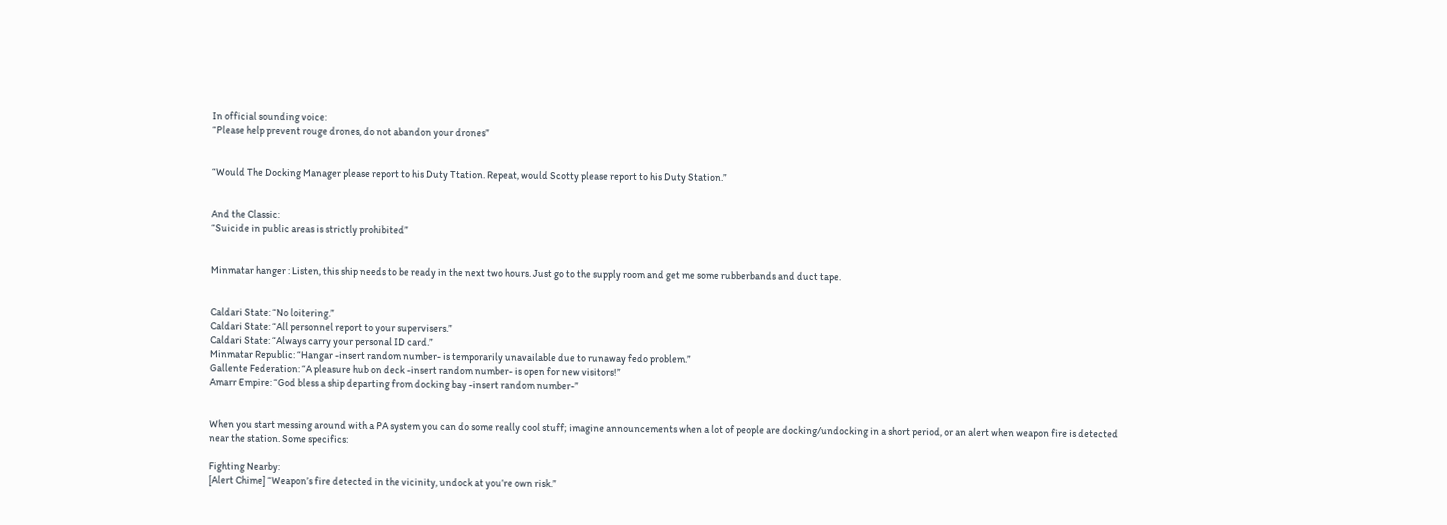In official sounding voice:
“Please help prevent rouge drones, do not abandon your drones”


“Would The Docking Manager please report to his Duty Ttation. Repeat, would Scotty please report to his Duty Station.”


And the Classic:
“Suicide in public areas is strictly prohibited”


Minmatar hanger : Listen, this ship needs to be ready in the next two hours. Just go to the supply room and get me some rubberbands and duct tape.


Caldari State: “No loitering.”
Caldari State: “All personnel report to your supervisers.”
Caldari State: “Always carry your personal ID card.”
Minmatar Republic: “Hangar -insert random number- is temporarily unavailable due to runaway fedo problem.”
Gallente Federation: “A pleasure hub on deck -insert random number- is open for new visitors!”
Amarr Empire: “God bless a ship departing from docking bay -insert random number-”


When you start messing around with a PA system you can do some really cool stuff; imagine announcements when a lot of people are docking/undocking in a short period, or an alert when weapon fire is detected near the station. Some specifics:

Fighting Nearby:
[Alert Chime] “Weapon’s fire detected in the vicinity, undock at you’re own risk.”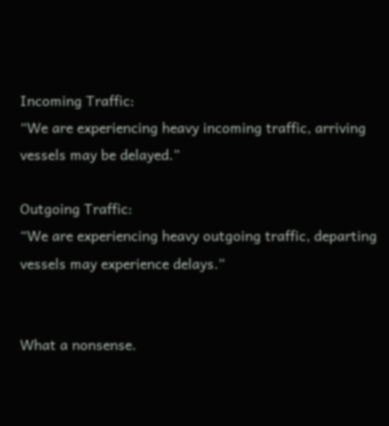Incoming Traffic:
“We are experiencing heavy incoming traffic, arriving vessels may be delayed.”

Outgoing Traffic:
“We are experiencing heavy outgoing traffic, departing vessels may experience delays.”


What a nonsense.